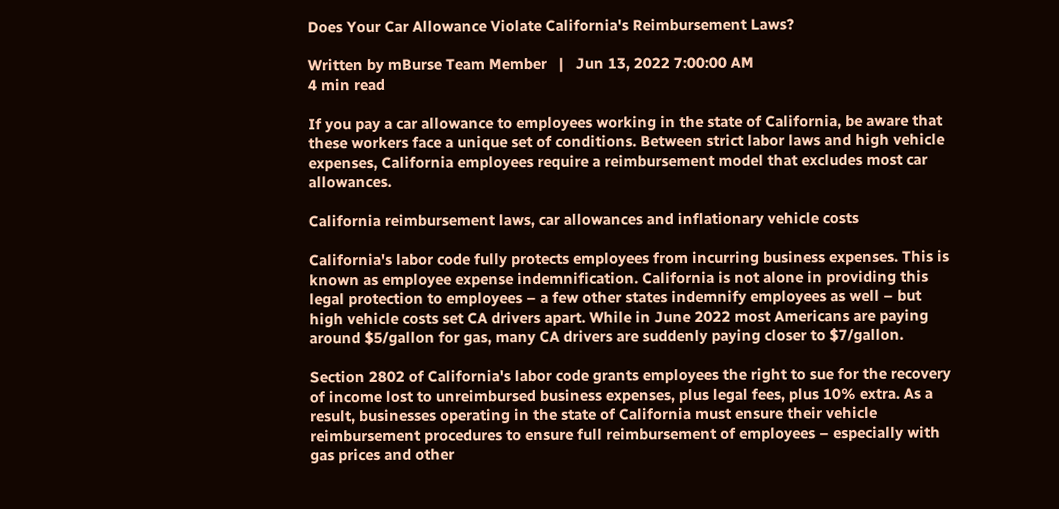Does Your Car Allowance Violate California's Reimbursement Laws?

Written by mBurse Team Member   |   Jun 13, 2022 7:00:00 AM
4 min read

If you pay a car allowance to employees working in the state of California, be aware that these workers face a unique set of conditions. Between strict labor laws and high vehicle expenses, California employees require a reimbursement model that excludes most car allowances.

California reimbursement laws, car allowances and inflationary vehicle costs

California's labor code fully protects employees from incurring business expenses. This is known as employee expense indemnification. California is not alone in providing this legal protection to employees – a few other states indemnify employees as well – but high vehicle costs set CA drivers apart. While in June 2022 most Americans are paying around $5/gallon for gas, many CA drivers are suddenly paying closer to $7/gallon.

Section 2802 of California's labor code grants employees the right to sue for the recovery of income lost to unreimbursed business expenses, plus legal fees, plus 10% extra. As a result, businesses operating in the state of California must ensure their vehicle reimbursement procedures to ensure full reimbursement of employees – especially with gas prices and other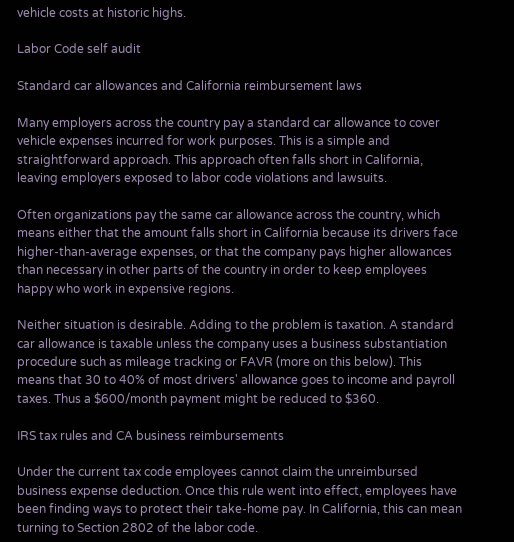vehicle costs at historic highs.

Labor Code self audit

Standard car allowances and California reimbursement laws

Many employers across the country pay a standard car allowance to cover vehicle expenses incurred for work purposes. This is a simple and straightforward approach. This approach often falls short in California, leaving employers exposed to labor code violations and lawsuits.

Often organizations pay the same car allowance across the country, which means either that the amount falls short in California because its drivers face higher-than-average expenses, or that the company pays higher allowances than necessary in other parts of the country in order to keep employees happy who work in expensive regions.

Neither situation is desirable. Adding to the problem is taxation. A standard car allowance is taxable unless the company uses a business substantiation procedure such as mileage tracking or FAVR (more on this below). This means that 30 to 40% of most drivers' allowance goes to income and payroll taxes. Thus a $600/month payment might be reduced to $360.

IRS tax rules and CA business reimbursements

Under the current tax code employees cannot claim the unreimbursed business expense deduction. Once this rule went into effect, employees have been finding ways to protect their take-home pay. In California, this can mean turning to Section 2802 of the labor code.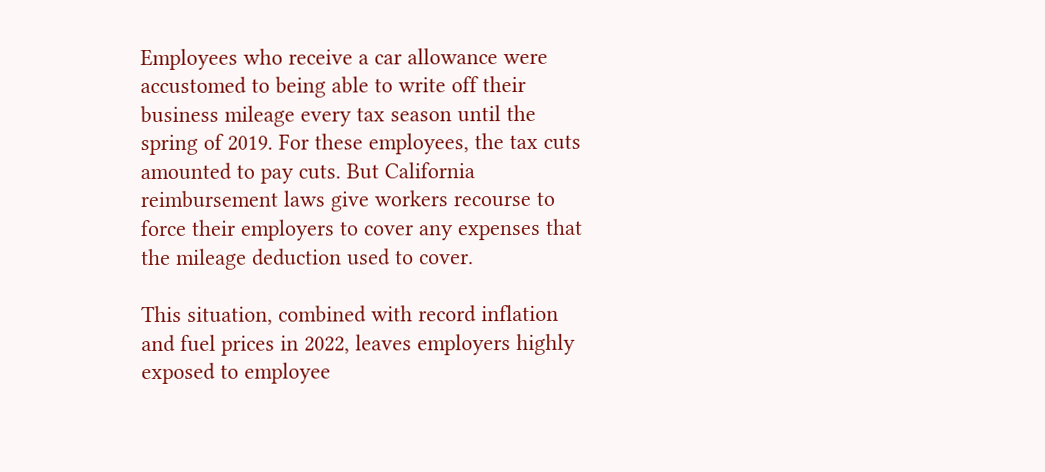Employees who receive a car allowance were accustomed to being able to write off their business mileage every tax season until the spring of 2019. For these employees, the tax cuts amounted to pay cuts. But California reimbursement laws give workers recourse to force their employers to cover any expenses that the mileage deduction used to cover.

This situation, combined with record inflation and fuel prices in 2022, leaves employers highly exposed to employee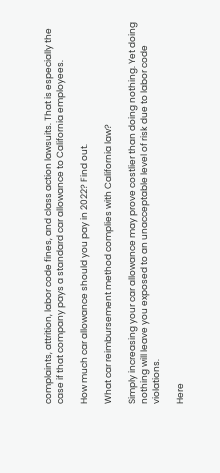complaints, attrition, labor code fines, and class action lawsuits. That is especially the case if that company pays a standard car allowance to California employees.

How much car allowance should you pay in 2022? Find out.

What car reimbursement method complies with California law?

Simply increasing your car allowance may prove costlier than doing nothing. Yet doing nothing will leave you exposed to an unacceptable level of risk due to labor code violations.

Here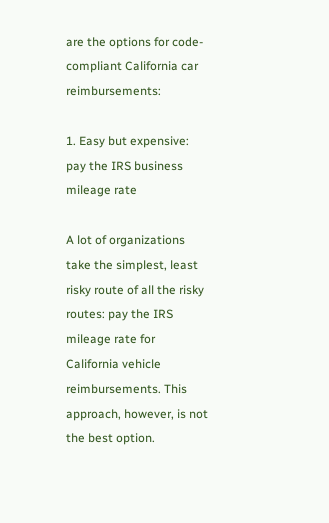are the options for code-compliant California car reimbursements:

1. Easy but expensive: pay the IRS business mileage rate

A lot of organizations take the simplest, least risky route of all the risky routes: pay the IRS mileage rate for California vehicle reimbursements. This approach, however, is not the best option.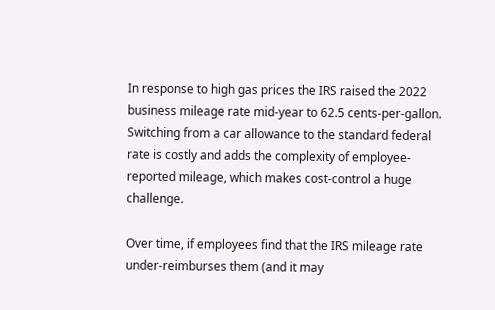In response to high gas prices the IRS raised the 2022 business mileage rate mid-year to 62.5 cents-per-gallon. Switching from a car allowance to the standard federal rate is costly and adds the complexity of employee-reported mileage, which makes cost-control a huge challenge.

Over time, if employees find that the IRS mileage rate under-reimburses them (and it may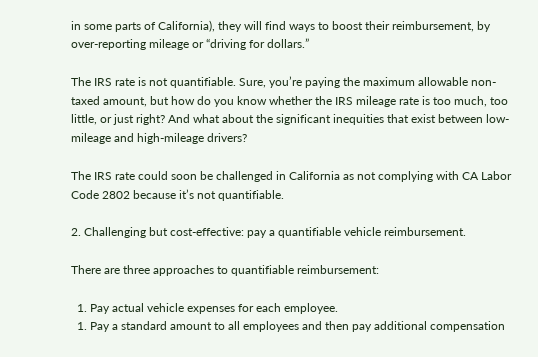in some parts of California), they will find ways to boost their reimbursement, by over-reporting mileage or “driving for dollars.”

The IRS rate is not quantifiable. Sure, you’re paying the maximum allowable non-taxed amount, but how do you know whether the IRS mileage rate is too much, too little, or just right? And what about the significant inequities that exist between low-mileage and high-mileage drivers?

The IRS rate could soon be challenged in California as not complying with CA Labor Code 2802 because it’s not quantifiable.

2. Challenging but cost-effective: pay a quantifiable vehicle reimbursement.

There are three approaches to quantifiable reimbursement:

  1. Pay actual vehicle expenses for each employee.
  1. Pay a standard amount to all employees and then pay additional compensation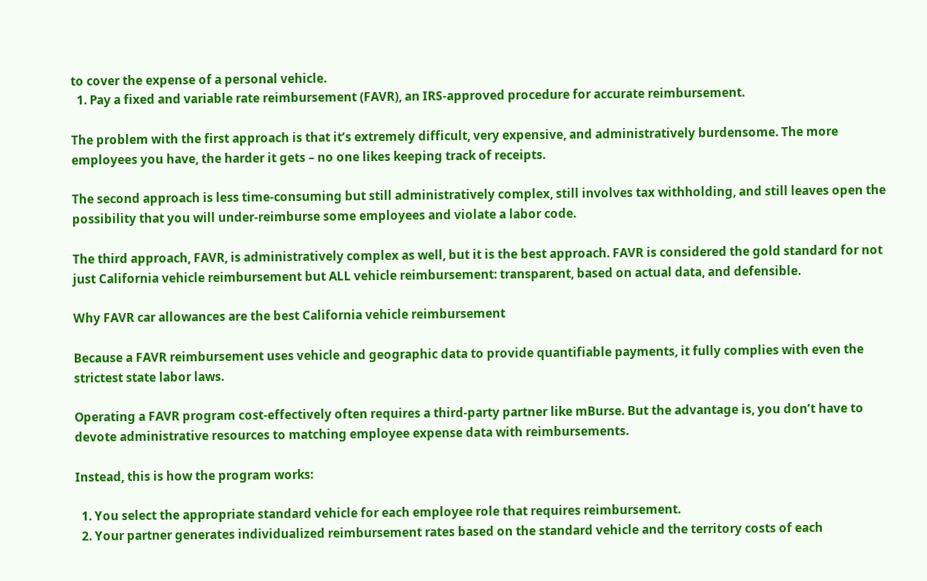to cover the expense of a personal vehicle.
  1. Pay a fixed and variable rate reimbursement (FAVR), an IRS-approved procedure for accurate reimbursement.

The problem with the first approach is that it’s extremely difficult, very expensive, and administratively burdensome. The more employees you have, the harder it gets – no one likes keeping track of receipts.

The second approach is less time-consuming but still administratively complex, still involves tax withholding, and still leaves open the possibility that you will under-reimburse some employees and violate a labor code.

The third approach, FAVR, is administratively complex as well, but it is the best approach. FAVR is considered the gold standard for not just California vehicle reimbursement but ALL vehicle reimbursement: transparent, based on actual data, and defensible.

Why FAVR car allowances are the best California vehicle reimbursement

Because a FAVR reimbursement uses vehicle and geographic data to provide quantifiable payments, it fully complies with even the strictest state labor laws.

Operating a FAVR program cost-effectively often requires a third-party partner like mBurse. But the advantage is, you don’t have to devote administrative resources to matching employee expense data with reimbursements.

Instead, this is how the program works:

  1. You select the appropriate standard vehicle for each employee role that requires reimbursement.
  2. Your partner generates individualized reimbursement rates based on the standard vehicle and the territory costs of each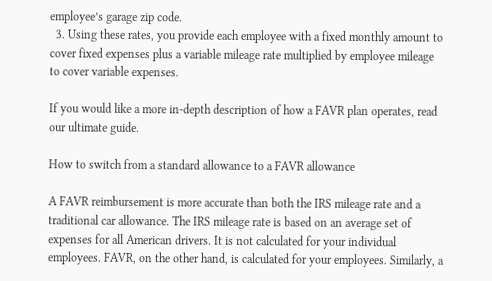employee’s garage zip code.
  3. Using these rates, you provide each employee with a fixed monthly amount to cover fixed expenses plus a variable mileage rate multiplied by employee mileage to cover variable expenses.

If you would like a more in-depth description of how a FAVR plan operates, read our ultimate guide.

How to switch from a standard allowance to a FAVR allowance

A FAVR reimbursement is more accurate than both the IRS mileage rate and a traditional car allowance. The IRS mileage rate is based on an average set of expenses for all American drivers. It is not calculated for your individual employees. FAVR, on the other hand, is calculated for your employees. Similarly, a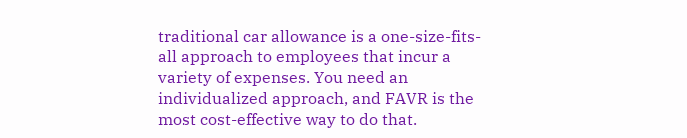traditional car allowance is a one-size-fits-all approach to employees that incur a variety of expenses. You need an individualized approach, and FAVR is the most cost-effective way to do that.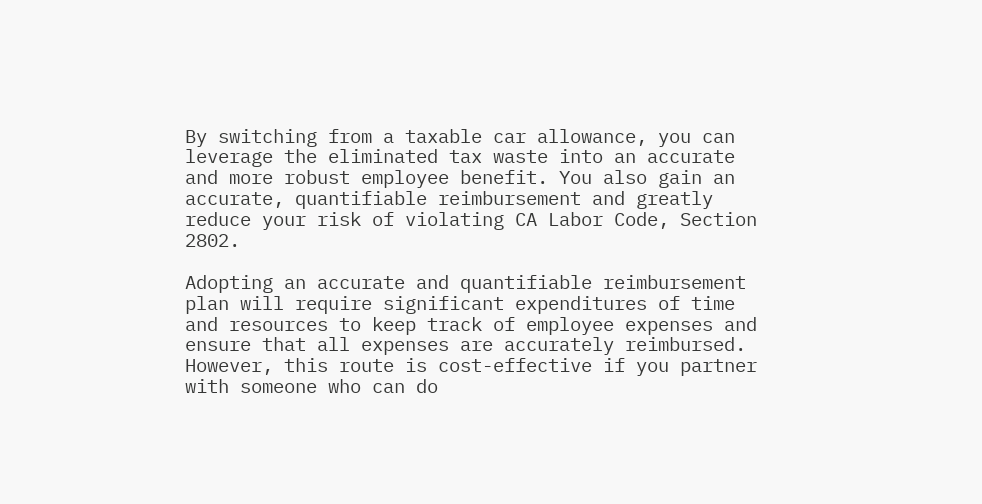By switching from a taxable car allowance, you can leverage the eliminated tax waste into an accurate and more robust employee benefit. You also gain an accurate, quantifiable reimbursement and greatly reduce your risk of violating CA Labor Code, Section 2802.

Adopting an accurate and quantifiable reimbursement plan will require significant expenditures of time and resources to keep track of employee expenses and ensure that all expenses are accurately reimbursed. However, this route is cost-effective if you partner with someone who can do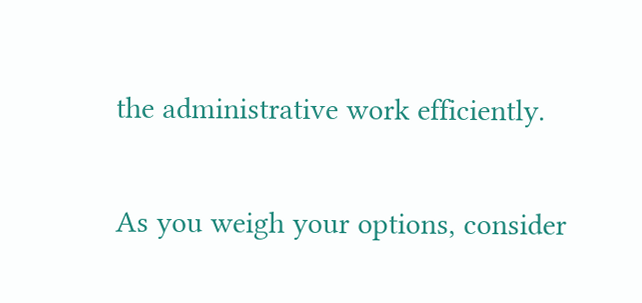the administrative work efficiently.

As you weigh your options, consider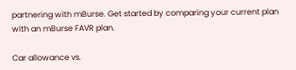partnering with mBurse. Get started by comparing your current plan with an mBurse FAVR plan.

Car allowance vs.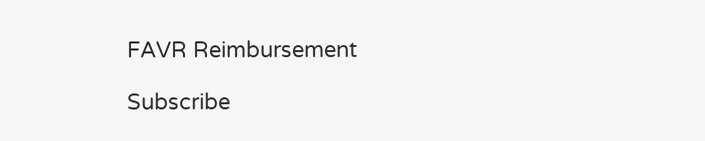FAVR Reimbursement

Subscribe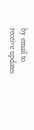by email to
receive updates